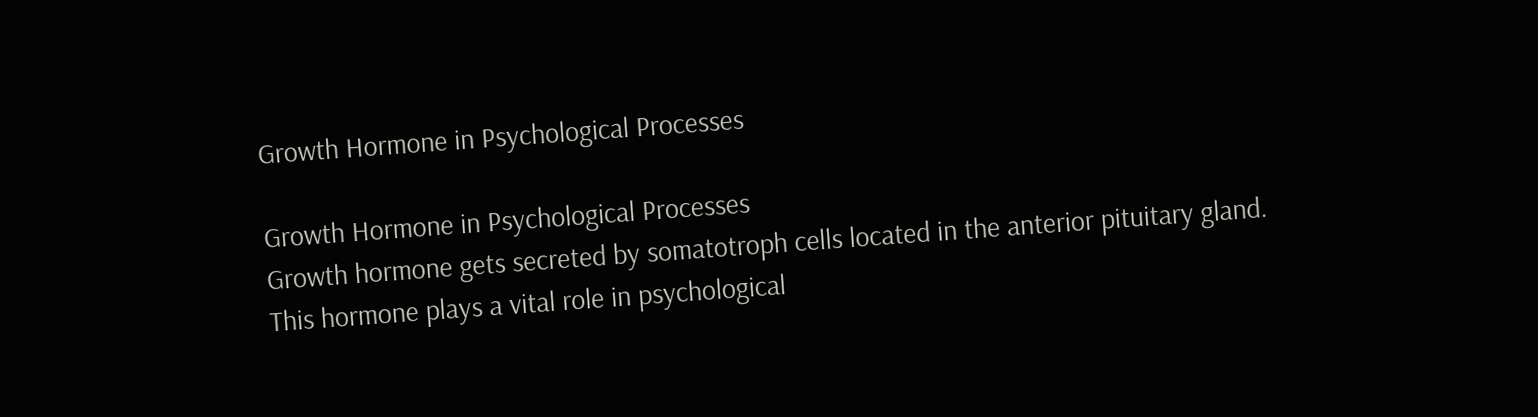Growth Hormone in Psychological Processes

Growth Hormone in Psychological Processes
Growth hormone gets secreted by somatotroph cells located in the anterior pituitary gland. This hormone plays a vital role in psychological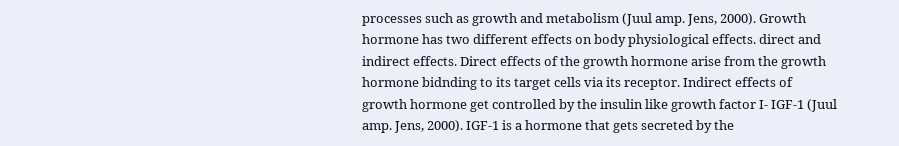processes such as growth and metabolism (Juul amp. Jens, 2000). Growth hormone has two different effects on body physiological effects. direct and indirect effects. Direct effects of the growth hormone arise from the growth hormone bidnding to its target cells via its receptor. Indirect effects of growth hormone get controlled by the insulin like growth factor I- IGF-1 (Juul amp. Jens, 2000). IGF-1 is a hormone that gets secreted by the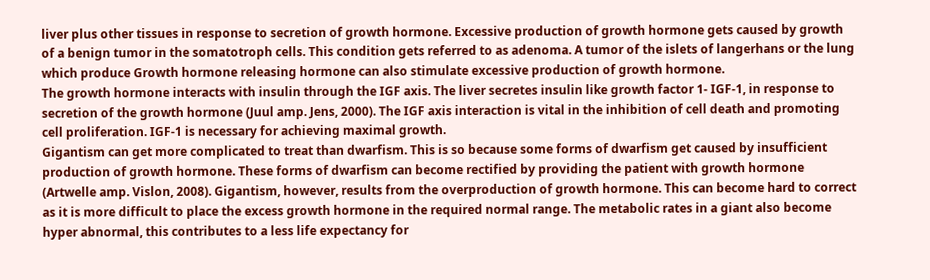liver plus other tissues in response to secretion of growth hormone. Excessive production of growth hormone gets caused by growth of a benign tumor in the somatotroph cells. This condition gets referred to as adenoma. A tumor of the islets of langerhans or the lung which produce Growth hormone releasing hormone can also stimulate excessive production of growth hormone.
The growth hormone interacts with insulin through the IGF axis. The liver secretes insulin like growth factor 1- IGF-1, in response to secretion of the growth hormone (Juul amp. Jens, 2000). The IGF axis interaction is vital in the inhibition of cell death and promoting cell proliferation. IGF-1 is necessary for achieving maximal growth.
Gigantism can get more complicated to treat than dwarfism. This is so because some forms of dwarfism get caused by insufficient production of growth hormone. These forms of dwarfism can become rectified by providing the patient with growth hormone (Artwelle amp. Vislon, 2008). Gigantism, however, results from the overproduction of growth hormone. This can become hard to correct as it is more difficult to place the excess growth hormone in the required normal range. The metabolic rates in a giant also become hyper abnormal, this contributes to a less life expectancy for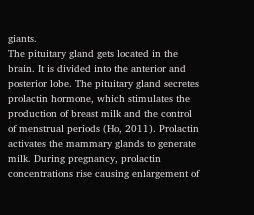giants.
The pituitary gland gets located in the brain. It is divided into the anterior and posterior lobe. The pituitary gland secretes prolactin hormone, which stimulates the production of breast milk and the control of menstrual periods (Ho, 2011). Prolactin activates the mammary glands to generate milk. During pregnancy, prolactin concentrations rise causing enlargement of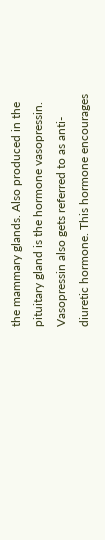the mammary glands. Also produced in the pituitary gland is the hormone vasopressin. Vasopressin also gets referred to as anti-diuretic hormone. This hormone encourages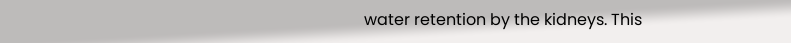water retention by the kidneys. This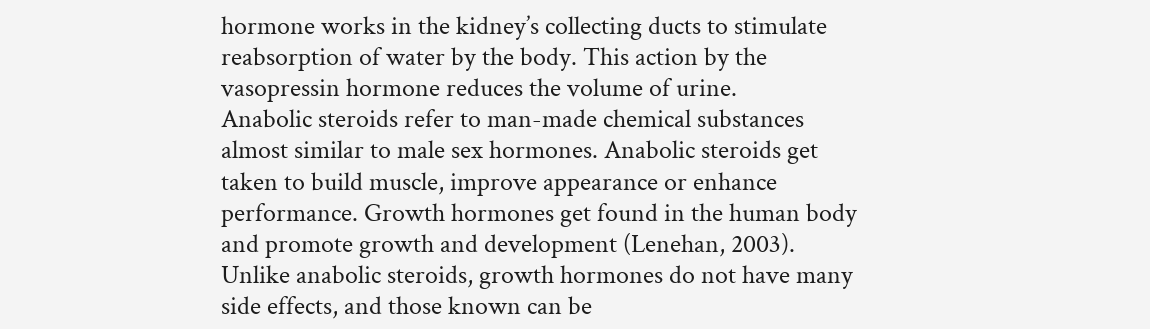hormone works in the kidney’s collecting ducts to stimulate reabsorption of water by the body. This action by the vasopressin hormone reduces the volume of urine.
Anabolic steroids refer to man-made chemical substances almost similar to male sex hormones. Anabolic steroids get taken to build muscle, improve appearance or enhance performance. Growth hormones get found in the human body and promote growth and development (Lenehan, 2003). Unlike anabolic steroids, growth hormones do not have many side effects, and those known can be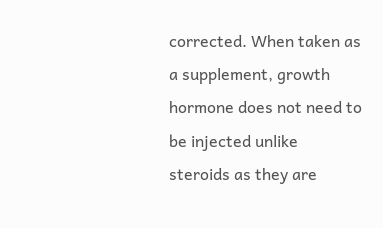corrected. When taken as a supplement, growth hormone does not need to be injected unlike steroids as they are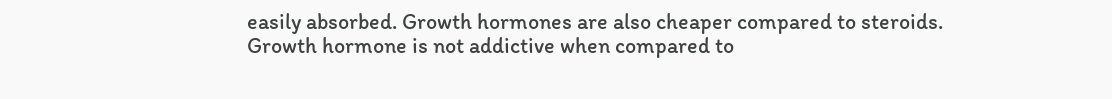easily absorbed. Growth hormones are also cheaper compared to steroids. Growth hormone is not addictive when compared to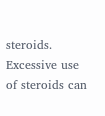steroids. Excessive use of steroids can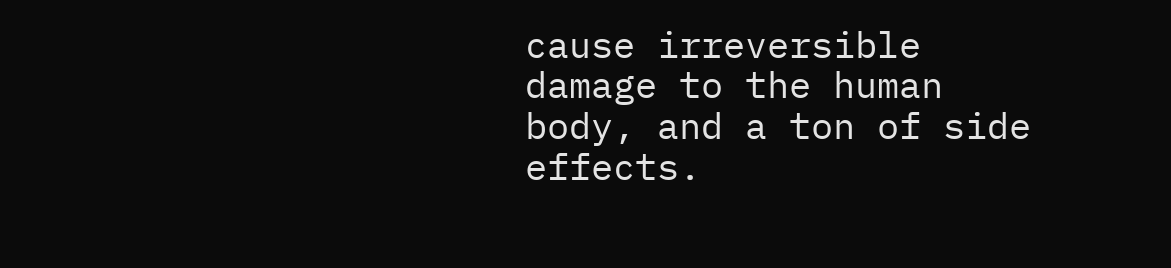cause irreversible damage to the human body, and a ton of side effects.